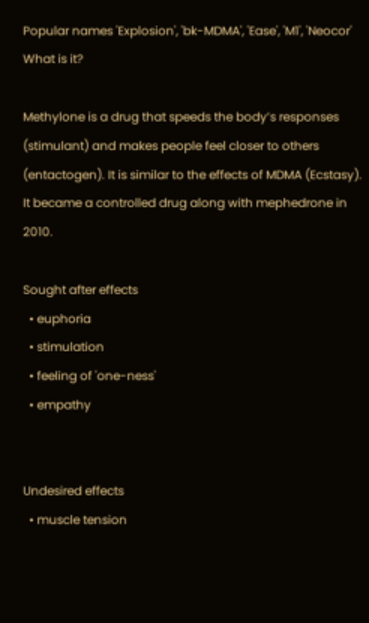Popular names 'Explosion', 'bk-MDMA', 'Ease', 'M1', 'Neocor'
What is it?

Methylone is a drug that speeds the body’s responses (stimulant) and makes people feel closer to others (entactogen). It is similar to the effects of MDMA (Ecstasy). It became a controlled drug along with mephedrone in 2010.

Sought after effects
  • euphoria
  • stimulation
  • feeling of 'one-ness'
  • empathy


Undesired effects
  • muscle tension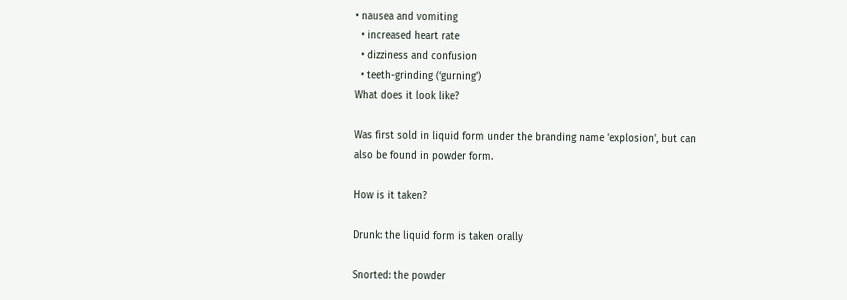• nausea and vomiting
  • increased heart rate
  • dizziness and confusion
  • teeth-grinding (‘gurning’)
What does it look like?

Was first sold in liquid form under the branding name 'explosion', but can also be found in powder form.

How is it taken?

Drunk: the liquid form is taken orally

Snorted: the powder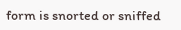form is snorted or sniffed